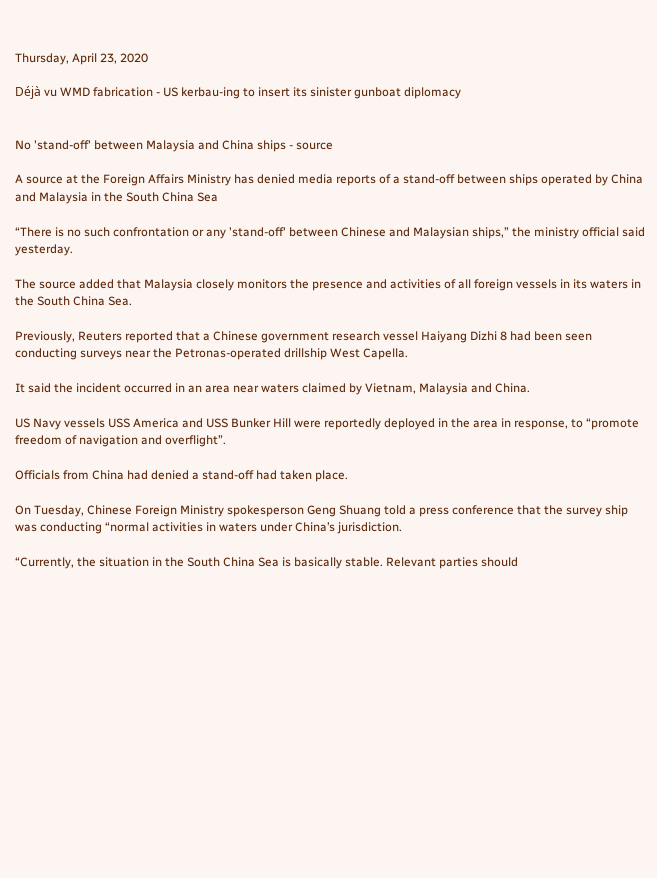Thursday, April 23, 2020

Déjà vu WMD fabrication - US kerbau-ing to insert its sinister gunboat diplomacy


No 'stand-off' between Malaysia and China ships - source

A source at the Foreign Affairs Ministry has denied media reports of a stand-off between ships operated by China and Malaysia in the South China Sea

“There is no such confrontation or any 'stand-off' between Chinese and Malaysian ships,” the ministry official said yesterday.

The source added that Malaysia closely monitors the presence and activities of all foreign vessels in its waters in the South China Sea.

Previously, Reuters reported that a Chinese government research vessel Haiyang Dizhi 8 had been seen conducting surveys near the Petronas-operated drillship West Capella.

It said the incident occurred in an area near waters claimed by Vietnam, Malaysia and China.

US Navy vessels USS America and USS Bunker Hill were reportedly deployed in the area in response, to “promote freedom of navigation and overflight”.

Officials from China had denied a stand-off had taken place.

On Tuesday, Chinese Foreign Ministry spokesperson Geng Shuang told a press conference that the survey ship was conducting “normal activities in waters under China’s jurisdiction.

“Currently, the situation in the South China Sea is basically stable. Relevant parties should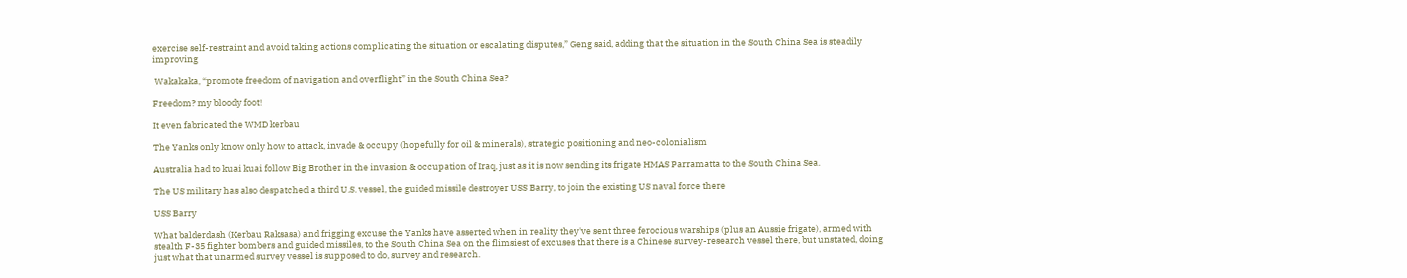exercise self-restraint and avoid taking actions complicating the situation or escalating disputes,” Geng said, adding that the situation in the South China Sea is steadily improving

 Wakakaka, “promote freedom of navigation and overflight” in the South China Sea?

Freedom? my bloody foot!

It even fabricated the WMD kerbau

The Yanks only know only how to attack, invade & occupy (hopefully for oil & minerals), strategic positioning and neo-colonialism

Australia had to kuai kuai follow Big Brother in the invasion & occupation of Iraq, just as it is now sending its frigate HMAS Parramatta to the South China Sea.

The US military has also despatched a third U.S. vessel, the guided missile destroyer USS Barry, to join the existing US naval force there

USS Barry

What balderdash (Kerbau Raksasa) and frigging excuse the Yanks have asserted when in reality they've sent three ferocious warships (plus an Aussie frigate), armed with stealth F-35 fighter bombers and guided missiles, to the South China Sea on the flimsiest of excuses that there is a Chinese survey-research vessel there, but unstated, doing just what that unarmed survey vessel is supposed to do, survey and research.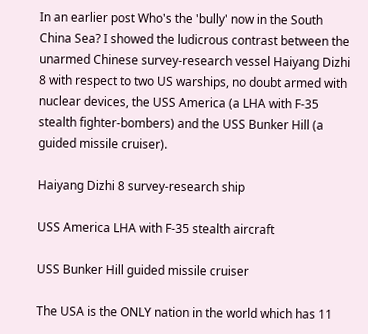In an earlier post Who's the 'bully' now in the South China Sea? I showed the ludicrous contrast between the unarmed Chinese survey-research vessel Haiyang Dizhi 8 with respect to two US warships, no doubt armed with nuclear devices, the USS America (a LHA with F-35 stealth fighter-bombers) and the USS Bunker Hill (a guided missile cruiser).

Haiyang Dizhi 8 survey-research ship

USS America LHA with F-35 stealth aircraft

USS Bunker Hill guided missile cruiser

The USA is the ONLY nation in the world which has 11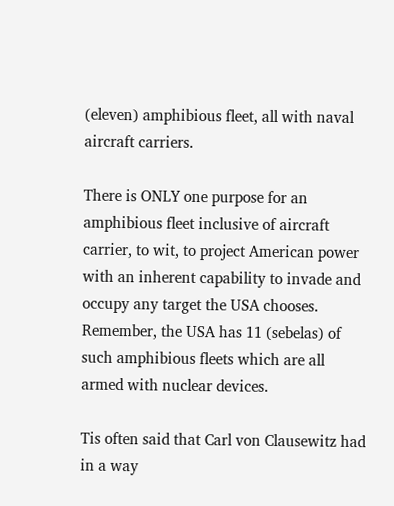(eleven) amphibious fleet, all with naval aircraft carriers.

There is ONLY one purpose for an amphibious fleet inclusive of aircraft carrier, to wit, to project American power with an inherent capability to invade and occupy any target the USA chooses. Remember, the USA has 11 (sebelas) of such amphibious fleets which are all armed with nuclear devices.

Tis often said that Carl von Clausewitz had in a way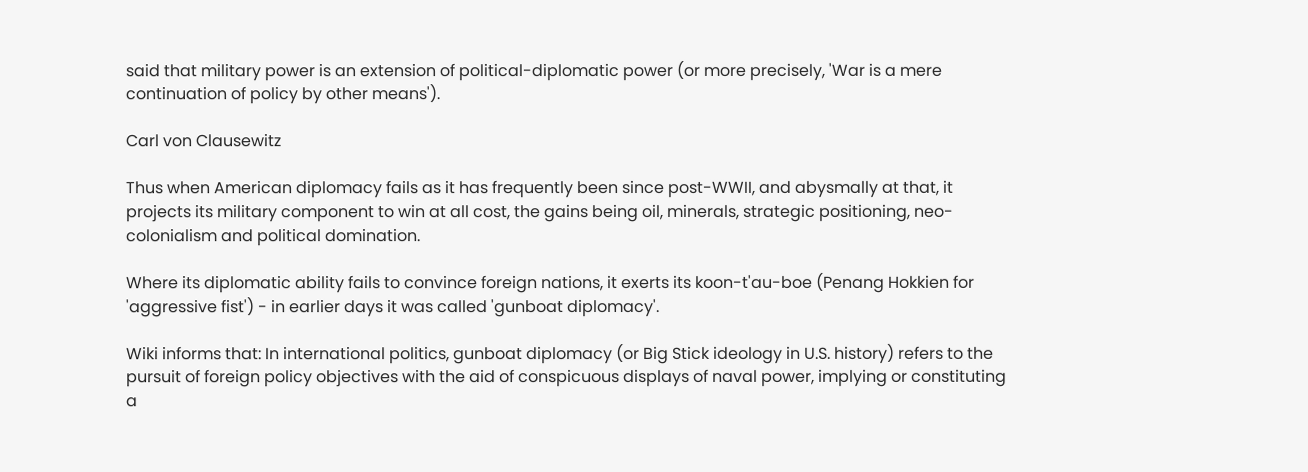said that military power is an extension of political-diplomatic power (or more precisely, 'War is a mere continuation of policy by other means').

Carl von Clausewitz

Thus when American diplomacy fails as it has frequently been since post-WWII, and abysmally at that, it projects its military component to win at all cost, the gains being oil, minerals, strategic positioning, neo-colonialism and political domination.

Where its diplomatic ability fails to convince foreign nations, it exerts its koon-t'au-boe (Penang Hokkien for 'aggressive fist') - in earlier days it was called 'gunboat diplomacy'.

Wiki informs that: In international politics, gunboat diplomacy (or Big Stick ideology in U.S. history) refers to the pursuit of foreign policy objectives with the aid of conspicuous displays of naval power, implying or constituting a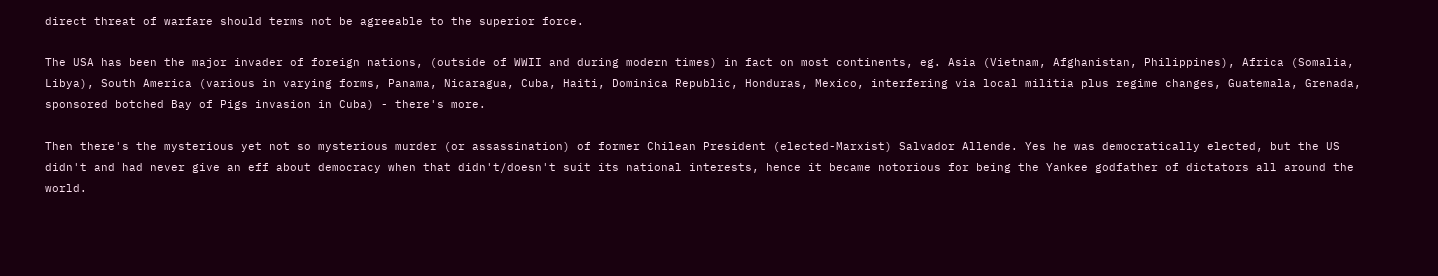direct threat of warfare should terms not be agreeable to the superior force.

The USA has been the major invader of foreign nations, (outside of WWII and during modern times) in fact on most continents, eg. Asia (Vietnam, Afghanistan, Philippines), Africa (Somalia, Libya), South America (various in varying forms, Panama, Nicaragua, Cuba, Haiti, Dominica Republic, Honduras, Mexico, interfering via local militia plus regime changes, Guatemala, Grenada, sponsored botched Bay of Pigs invasion in Cuba) - there's more.

Then there's the mysterious yet not so mysterious murder (or assassination) of former Chilean President (elected-Marxist) Salvador Allende. Yes he was democratically elected, but the US didn't and had never give an eff about democracy when that didn't/doesn't suit its national interests, hence it became notorious for being the Yankee godfather of dictators all around the world.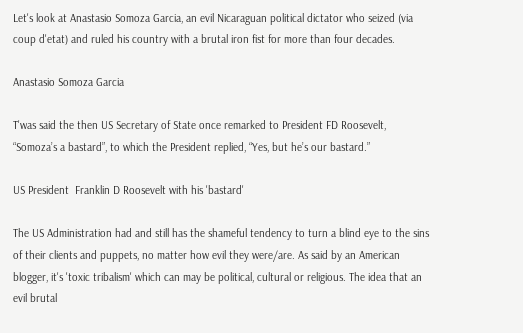Let's look at Anastasio Somoza Garcia, an evil Nicaraguan political dictator who seized (via coup d'etat) and ruled his country with a brutal iron fist for more than four decades.

Anastasio Somoza Garcia

T'was said the then US Secretary of State once remarked to President FD Roosevelt, “Somoza’s a bastard”, to which the President replied, “Yes, but he’s our bastard.”

US President  Franklin D Roosevelt with his 'bastard'

The US Administration had and still has the shameful tendency to turn a blind eye to the sins of their clients and puppets, no matter how evil they were/are. As said by an American blogger, it's 'toxic tribalism' which can may be political, cultural or religious. The idea that an evil brutal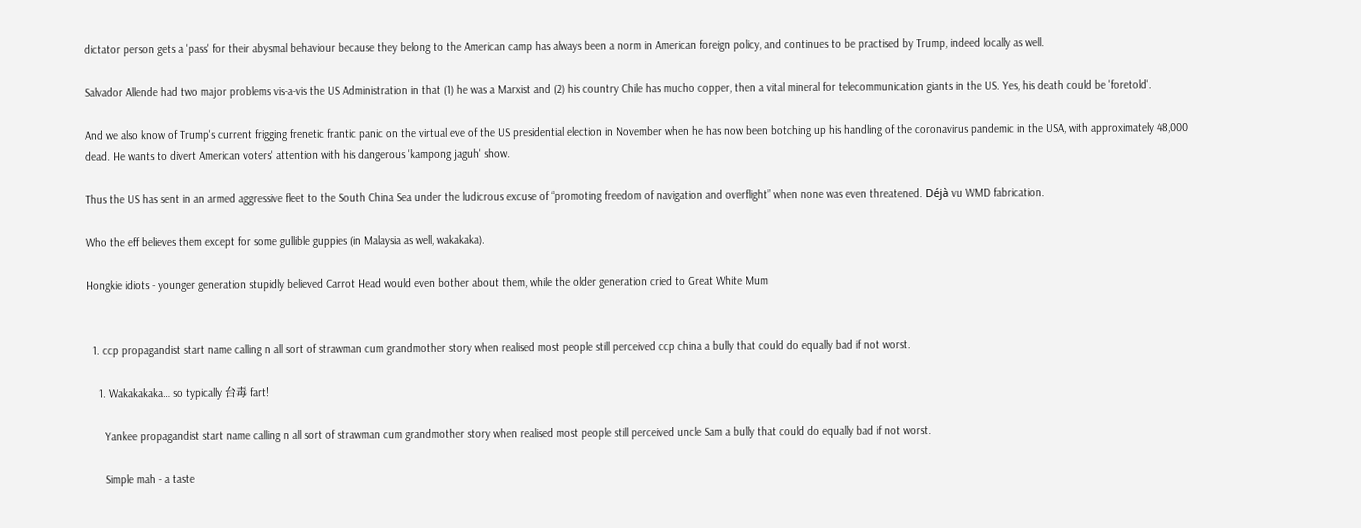dictator person gets a 'pass' for their abysmal behaviour because they belong to the American camp has always been a norm in American foreign policy, and continues to be practised by Trump, indeed locally as well.

Salvador Allende had two major problems vis-a-vis the US Administration in that (1) he was a Marxist and (2) his country Chile has mucho copper, then a vital mineral for telecommunication giants in the US. Yes, his death could be 'foretold'.

And we also know of Trump's current frigging frenetic frantic panic on the virtual eve of the US presidential election in November when he has now been botching up his handling of the coronavirus pandemic in the USA, with approximately 48,000 dead. He wants to divert American voters' attention with his dangerous 'kampong jaguh' show.

Thus the US has sent in an armed aggressive fleet to the South China Sea under the ludicrous excuse of “promoting freedom of navigation and overflight” when none was even threatened. Déjà vu WMD fabrication.

Who the eff believes them except for some gullible guppies (in Malaysia as well, wakakaka).

Hongkie idiots - younger generation stupidly believed Carrot Head would even bother about them, while the older generation cried to Great White Mum


  1. ccp propagandist start name calling n all sort of strawman cum grandmother story when realised most people still perceived ccp china a bully that could do equally bad if not worst.

    1. Wakakakaka… so typically 台毒 fart!

      Yankee propagandist start name calling n all sort of strawman cum grandmother story when realised most people still perceived uncle Sam a bully that could do equally bad if not worst.

      Simple mah - a taste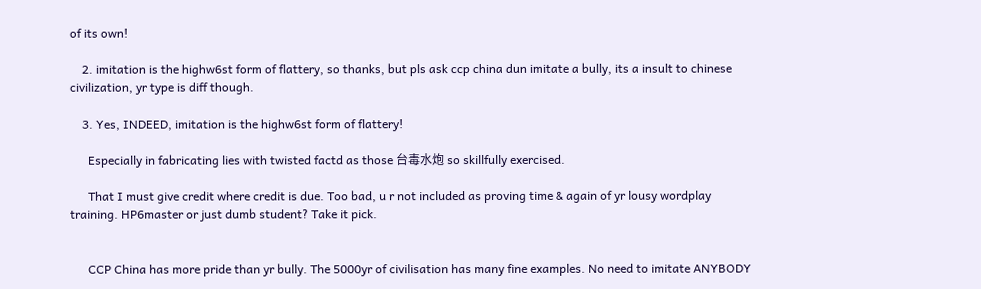of its own!

    2. imitation is the highw6st form of flattery, so thanks, but pls ask ccp china dun imitate a bully, its a insult to chinese civilization, yr type is diff though.

    3. Yes, INDEED, imitation is the highw6st form of flattery!

      Especially in fabricating lies with twisted factd as those 台毒水炮 so skillfully exercised.

      That I must give credit where credit is due. Too bad, u r not included as proving time & again of yr lousy wordplay training. HP6master or just dumb student? Take it pick.


      CCP China has more pride than yr bully. The 5000yr of civilisation has many fine examples. No need to imitate ANYBODY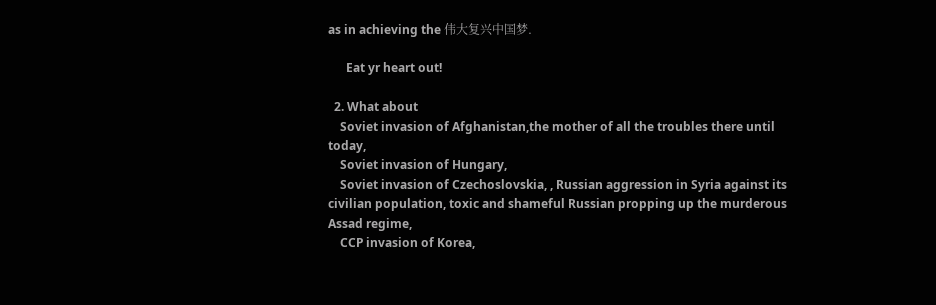as in achieving the 伟大复兴中国梦.

      Eat yr heart out!

  2. What about
    Soviet invasion of Afghanistan,the mother of all the troubles there until today,
    Soviet invasion of Hungary,
    Soviet invasion of Czechoslovskia, , Russian aggression in Syria against its civilian population, toxic and shameful Russian propping up the murderous Assad regime,
    CCP invasion of Korea,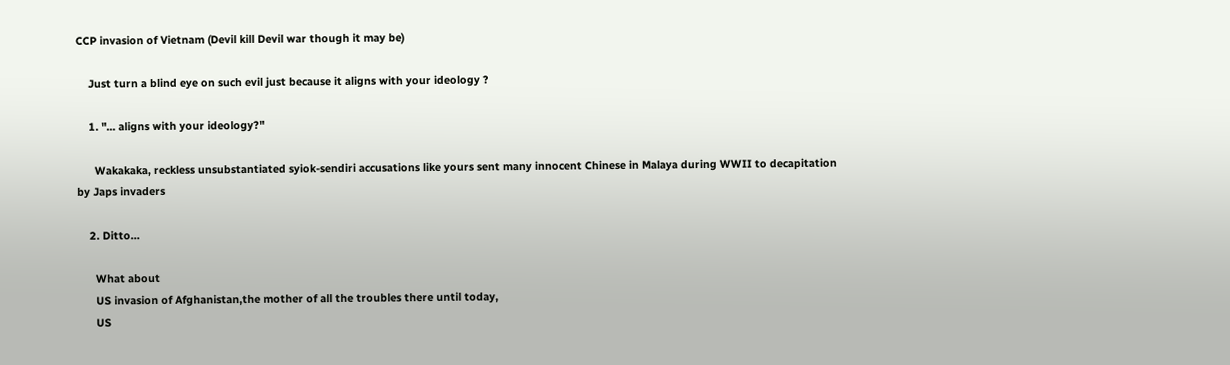CCP invasion of Vietnam (Devil kill Devil war though it may be)

    Just turn a blind eye on such evil just because it aligns with your ideology ?

    1. "... aligns with your ideology?"

      Wakakaka, reckless unsubstantiated syiok-sendiri accusations like yours sent many innocent Chinese in Malaya during WWII to decapitation by Japs invaders

    2. Ditto…

      What about
      US invasion of Afghanistan,the mother of all the troubles there until today,
      US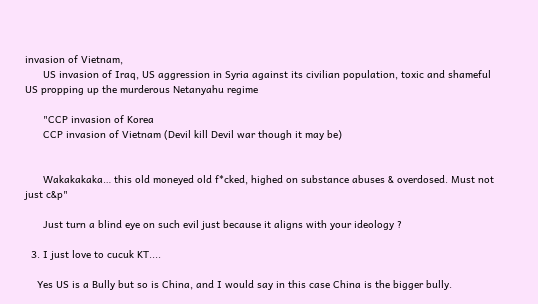invasion of Vietnam,
      US invasion of Iraq, US aggression in Syria against its civilian population, toxic and shameful US propping up the murderous Netanyahu regime

      "CCP invasion of Korea
      CCP invasion of Vietnam (Devil kill Devil war though it may be)


      Wakakakaka… this old moneyed old f*cked, highed on substance abuses & overdosed. Must not just c&p"

      Just turn a blind eye on such evil just because it aligns with your ideology ?

  3. I just love to cucuk KT....

    Yes US is a Bully but so is China, and I would say in this case China is the bigger bully.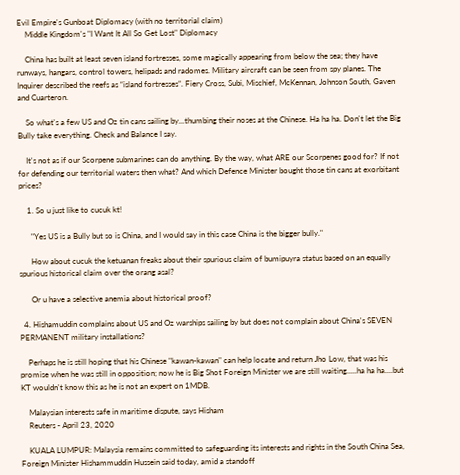Evil Empire's Gunboat Diplomacy (with no territorial claim)
    Middle Kingdom's "I Want It All So Get Lost" Diplomacy

    China has built at least seven island fortresses, some magically appearing from below the sea; they have runways, hangars, control towers, helipads and radomes. Military aircraft can be seen from spy planes. The Inquirer described the reefs as “island fortresses”. Fiery Cross, Subi, Mischief, McKennan, Johnson South, Gaven and Cuarteron.

    So what's a few US and Oz tin cans sailing by...thumbing their noses at the Chinese. Ha ha ha. Don't let the Big Bully take everything. Check and Balance I say.

    It's not as if our Scorpene submarines can do anything. By the way, what ARE our Scorpenes good for? If not for defending our territorial waters then what? And which Defence Minister bought those tin cans at exorbitant prices?

    1. So u just like to cucuk kt!

      "Yes US is a Bully but so is China, and I would say in this case China is the bigger bully."

      How about cucuk the ketuanan freaks about their spurious claim of bumipuyra status based on an equally spurious historical claim over the orang asal?

      Or u have a selective anemia about historical proof?

  4. Hishamuddin complains about US and Oz warships sailing by but does not complain about China's SEVEN PERMANENT military installations?

    Perhaps he is still hoping that his Chinese "kawan-kawan" can help locate and return Jho Low, that was his promise when he was still in opposition; now he is Big Shot Foreign Minister we are still waiting.....ha ha ha....but KT wouldn't know this as he is not an expert on 1MDB.

    Malaysian interests safe in maritime dispute, says Hisham
    Reuters - April 23, 2020

    KUALA LUMPUR: Malaysia remains committed to safeguarding its interests and rights in the South China Sea, Foreign Minister Hishammuddin Hussein said today, amid a standoff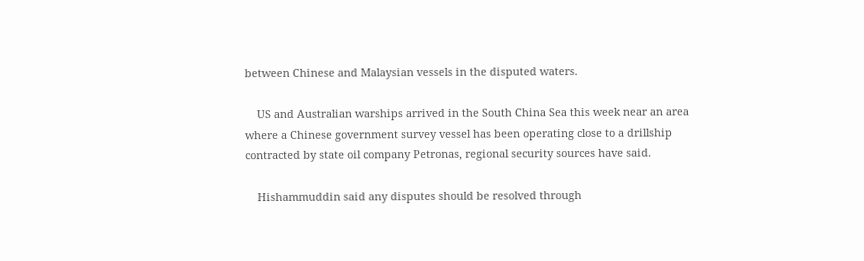between Chinese and Malaysian vessels in the disputed waters.

    US and Australian warships arrived in the South China Sea this week near an area where a Chinese government survey vessel has been operating close to a drillship contracted by state oil company Petronas, regional security sources have said.

    Hishammuddin said any disputes should be resolved through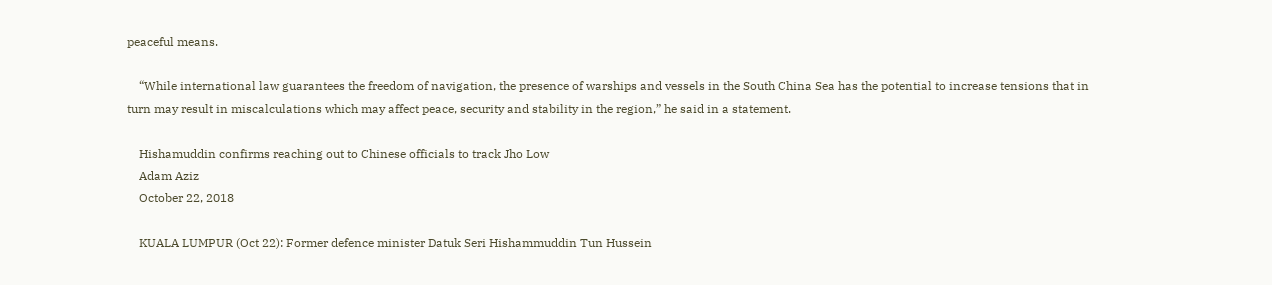peaceful means.

    “While international law guarantees the freedom of navigation, the presence of warships and vessels in the South China Sea has the potential to increase tensions that in turn may result in miscalculations which may affect peace, security and stability in the region,” he said in a statement.

    Hishamuddin confirms reaching out to Chinese officials to track Jho Low
    Adam Aziz
    October 22, 2018

    KUALA LUMPUR (Oct 22): Former defence minister Datuk Seri Hishammuddin Tun Hussein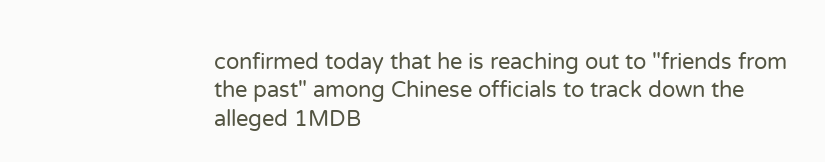confirmed today that he is reaching out to "friends from the past" among Chinese officials to track down the alleged 1MDB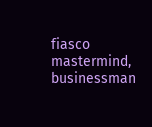fiasco mastermind, businessman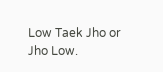Low Taek Jho or Jho Low.